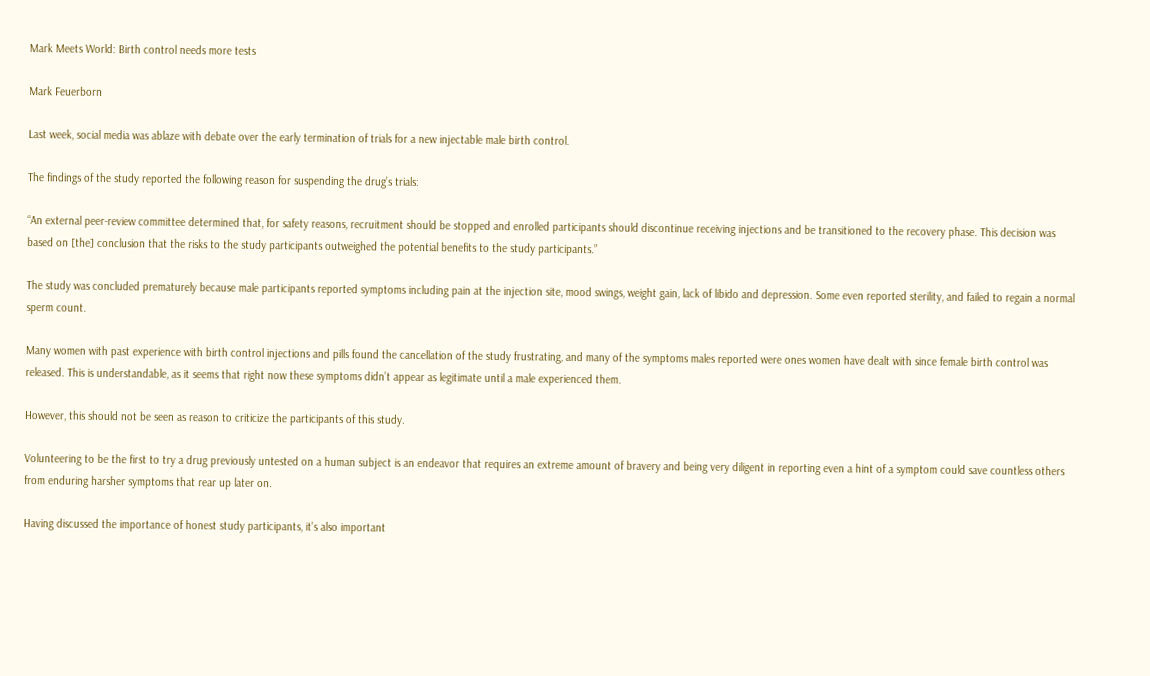Mark Meets World: Birth control needs more tests

Mark Feuerborn

Last week, social media was ablaze with debate over the early termination of trials for a new injectable male birth control.

The findings of the study reported the following reason for suspending the drug’s trials:

“An external peer-review committee determined that, for safety reasons, recruitment should be stopped and enrolled participants should discontinue receiving injections and be transitioned to the recovery phase. This decision was based on [the] conclusion that the risks to the study participants outweighed the potential benefits to the study participants.”

The study was concluded prematurely because male participants reported symptoms including pain at the injection site, mood swings, weight gain, lack of libido and depression. Some even reported sterility, and failed to regain a normal sperm count.

Many women with past experience with birth control injections and pills found the cancellation of the study frustrating, and many of the symptoms males reported were ones women have dealt with since female birth control was released. This is understandable, as it seems that right now these symptoms didn’t appear as legitimate until a male experienced them.

However, this should not be seen as reason to criticize the participants of this study.

Volunteering to be the first to try a drug previously untested on a human subject is an endeavor that requires an extreme amount of bravery and being very diligent in reporting even a hint of a symptom could save countless others from enduring harsher symptoms that rear up later on.

Having discussed the importance of honest study participants, it’s also important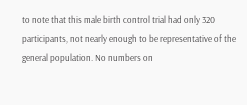to note that this male birth control trial had only 320 participants, not nearly enough to be representative of the general population. No numbers on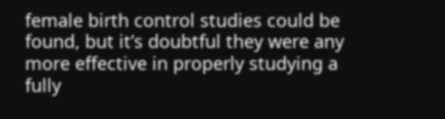female birth control studies could be found, but it’s doubtful they were any more effective in properly studying a fully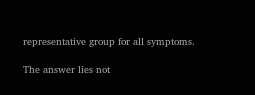representative group for all symptoms.

The answer lies not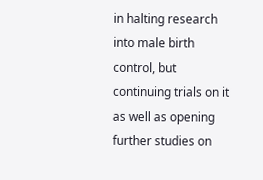in halting research into male birth control, but continuing trials on it as well as opening further studies on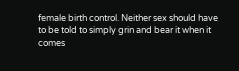female birth control. Neither sex should have to be told to simply grin and bear it when it comes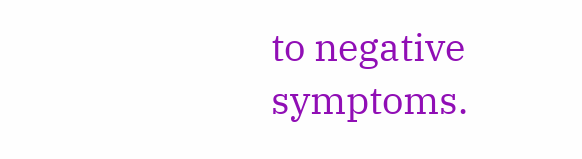to negative symptoms.